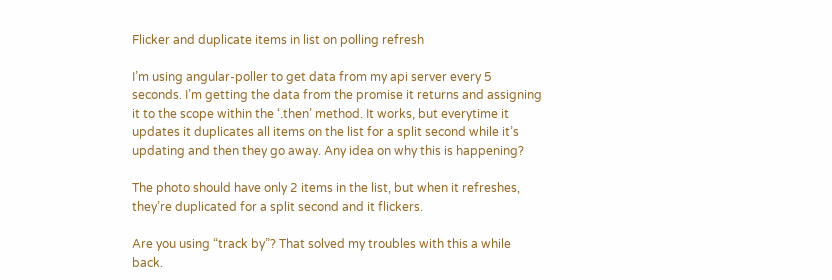Flicker and duplicate items in list on polling refresh

I’m using angular-poller to get data from my api server every 5 seconds. I’m getting the data from the promise it returns and assigning it to the scope within the ‘.then’ method. It works, but everytime it updates it duplicates all items on the list for a split second while it’s updating and then they go away. Any idea on why this is happening?

The photo should have only 2 items in the list, but when it refreshes, they’re duplicated for a split second and it flickers.

Are you using “track by”? That solved my troubles with this a while back.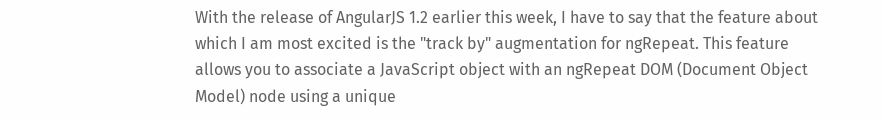With the release of AngularJS 1.2 earlier this week, I have to say that the feature about which I am most excited is the "track by" augmentation for ngRepeat. This feature allows you to associate a JavaScript object with an ngRepeat DOM (Document Object Model) node using a unique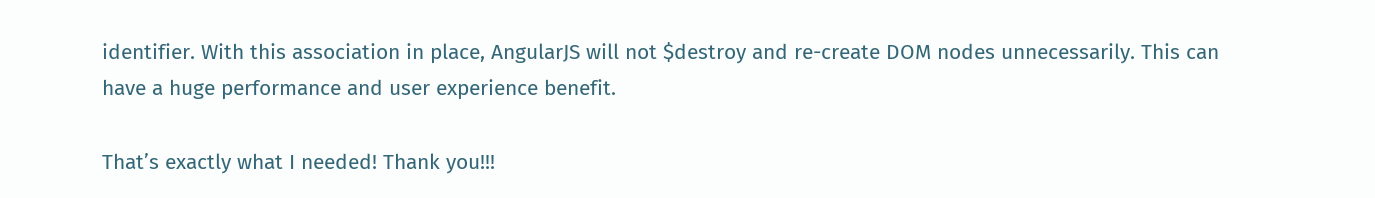identifier. With this association in place, AngularJS will not $destroy and re-create DOM nodes unnecessarily. This can have a huge performance and user experience benefit.

That’s exactly what I needed! Thank you!!!